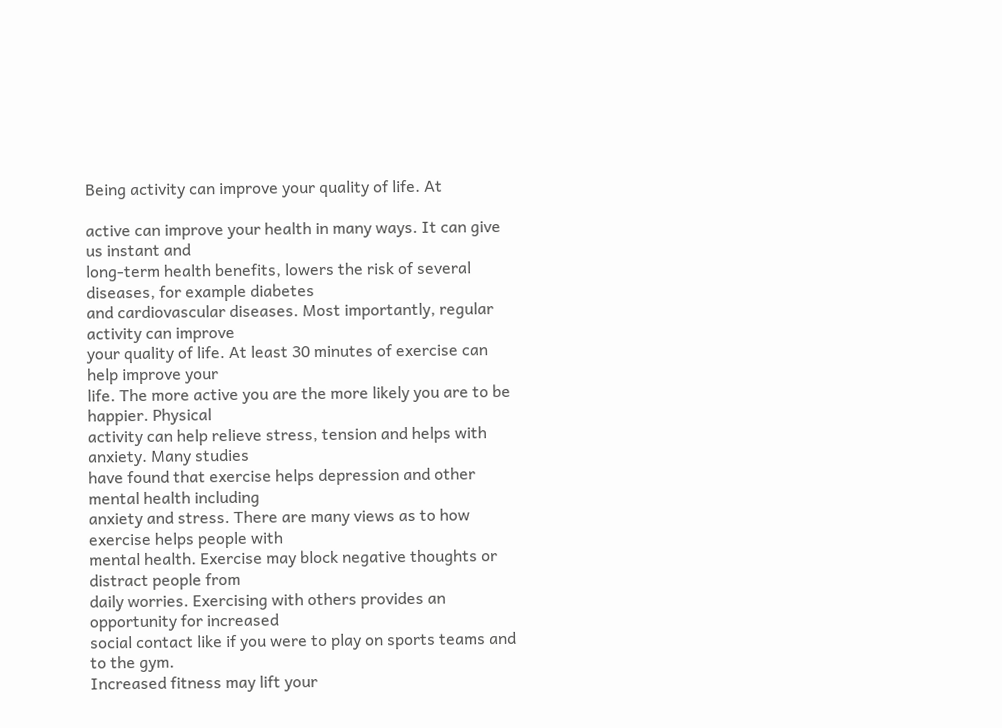Being activity can improve your quality of life. At

active can improve your health in many ways. It can give us instant and
long-term health benefits, lowers the risk of several diseases, for example diabetes
and cardiovascular diseases. Most importantly, regular activity can improve
your quality of life. At least 30 minutes of exercise can help improve your
life. The more active you are the more likely you are to be happier. Physical
activity can help relieve stress, tension and helps with anxiety. Many studies
have found that exercise helps depression and other mental health including
anxiety and stress. There are many views as to how exercise helps people with
mental health. Exercise may block negative thoughts or distract people from
daily worries. Exercising with others provides an opportunity for increased
social contact like if you were to play on sports teams and to the gym.
Increased fitness may lift your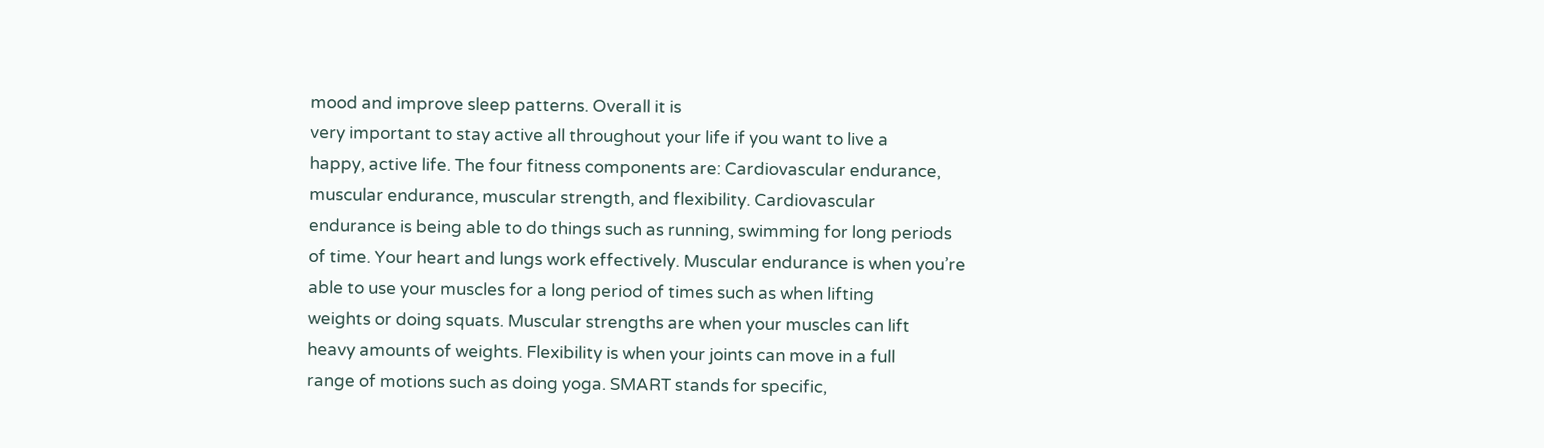mood and improve sleep patterns. Overall it is
very important to stay active all throughout your life if you want to live a
happy, active life. The four fitness components are: Cardiovascular endurance,
muscular endurance, muscular strength, and flexibility. Cardiovascular
endurance is being able to do things such as running, swimming for long periods
of time. Your heart and lungs work effectively. Muscular endurance is when you’re
able to use your muscles for a long period of times such as when lifting
weights or doing squats. Muscular strengths are when your muscles can lift
heavy amounts of weights. Flexibility is when your joints can move in a full
range of motions such as doing yoga. SMART stands for specific,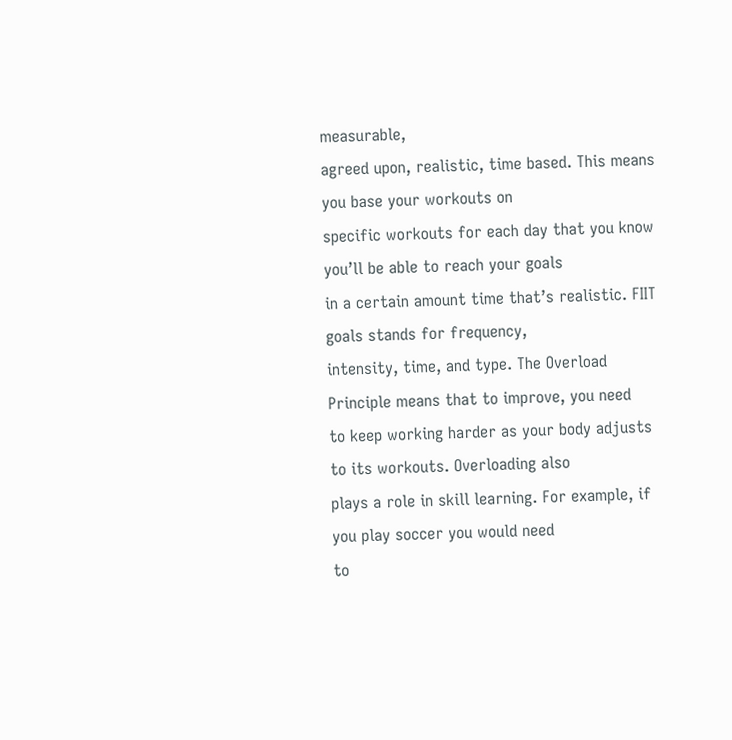measurable,
agreed upon, realistic, time based. This means you base your workouts on
specific workouts for each day that you know you’ll be able to reach your goals
in a certain amount time that’s realistic. FIIT goals stands for frequency,
intensity, time, and type. The Overload Principle means that to improve, you need
to keep working harder as your body adjusts to its workouts. Overloading also
plays a role in skill learning. For example, if you play soccer you would need
to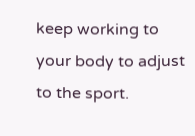keep working to your body to adjust to the sport.